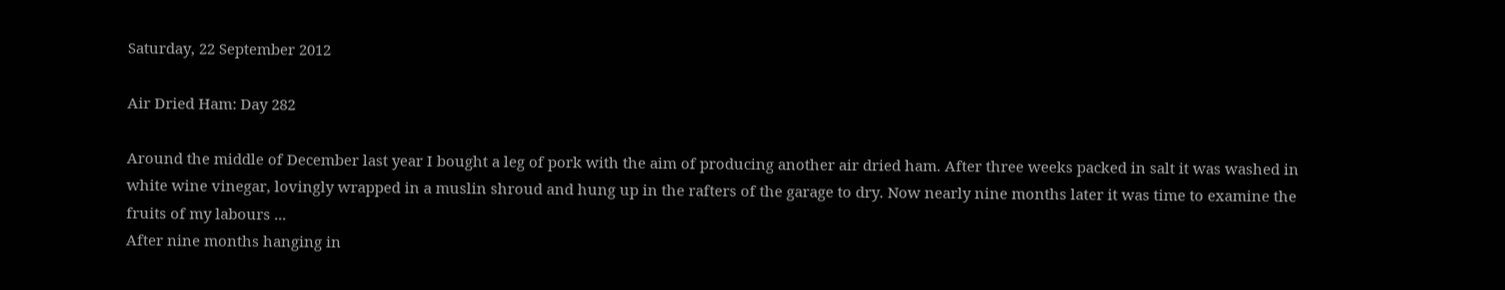Saturday, 22 September 2012

Air Dried Ham: Day 282

Around the middle of December last year I bought a leg of pork with the aim of producing another air dried ham. After three weeks packed in salt it was washed in white wine vinegar, lovingly wrapped in a muslin shroud and hung up in the rafters of the garage to dry. Now nearly nine months later it was time to examine the fruits of my labours ...
After nine months hanging in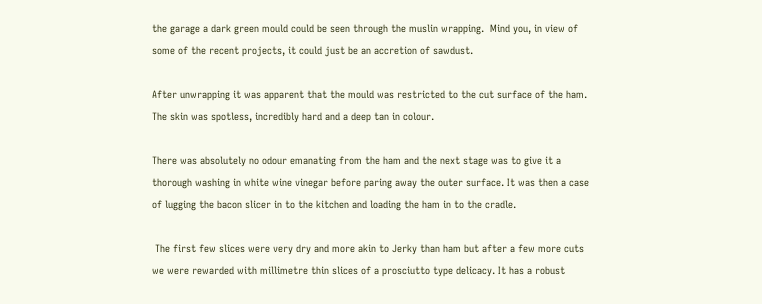the garage a dark green mould could be seen through the muslin wrapping.  Mind you, in view of some of the recent projects, it could just be an accretion of sawdust.

After unwrapping it was apparent that the mould was restricted to the cut surface of the ham. The skin was spotless, incredibly hard and a deep tan in colour.

There was absolutely no odour emanating from the ham and the next stage was to give it a thorough washing in white wine vinegar before paring away the outer surface. It was then a case of lugging the bacon slicer in to the kitchen and loading the ham in to the cradle.

 The first few slices were very dry and more akin to Jerky than ham but after a few more cuts we were rewarded with millimetre thin slices of a prosciutto type delicacy. It has a robust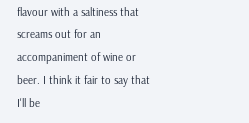flavour with a saltiness that screams out for an accompaniment of wine or beer. I think it fair to say that I'll be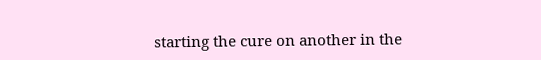starting the cure on another in the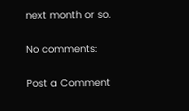next month or so.

No comments:

Post a Comment